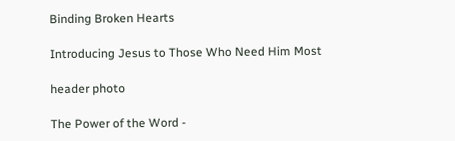Binding Broken Hearts

Introducing Jesus to Those Who Need Him Most

header photo

The Power of the Word -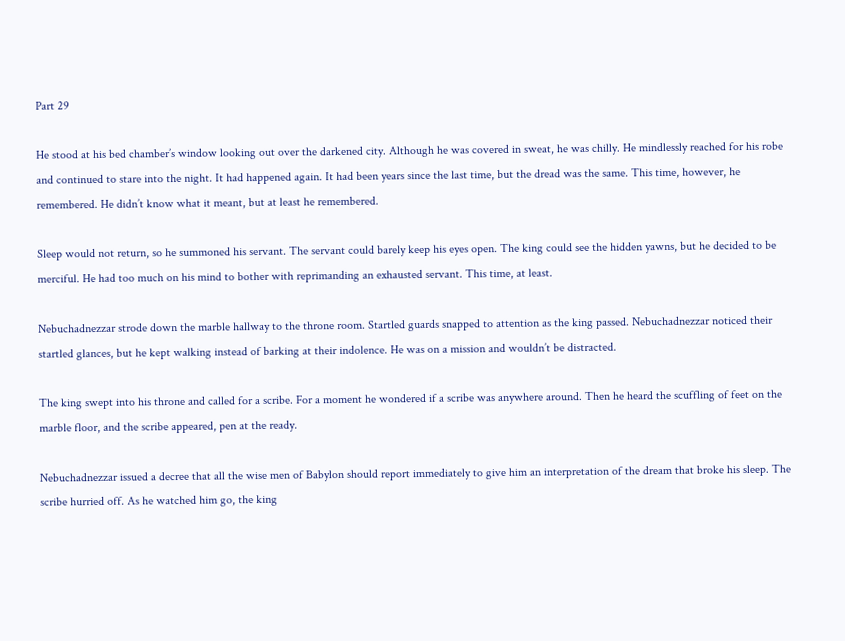Part 29

He stood at his bed chamber’s window looking out over the darkened city. Although he was covered in sweat, he was chilly. He mindlessly reached for his robe and continued to stare into the night. It had happened again. It had been years since the last time, but the dread was the same. This time, however, he remembered. He didn’t know what it meant, but at least he remembered.

Sleep would not return, so he summoned his servant. The servant could barely keep his eyes open. The king could see the hidden yawns, but he decided to be merciful. He had too much on his mind to bother with reprimanding an exhausted servant. This time, at least.

Nebuchadnezzar strode down the marble hallway to the throne room. Startled guards snapped to attention as the king passed. Nebuchadnezzar noticed their startled glances, but he kept walking instead of barking at their indolence. He was on a mission and wouldn’t be distracted.

The king swept into his throne and called for a scribe. For a moment he wondered if a scribe was anywhere around. Then he heard the scuffling of feet on the marble floor, and the scribe appeared, pen at the ready.

Nebuchadnezzar issued a decree that all the wise men of Babylon should report immediately to give him an interpretation of the dream that broke his sleep. The scribe hurried off. As he watched him go, the king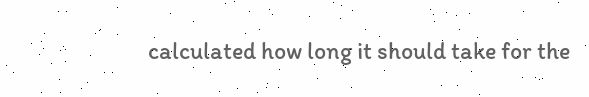calculated how long it should take for the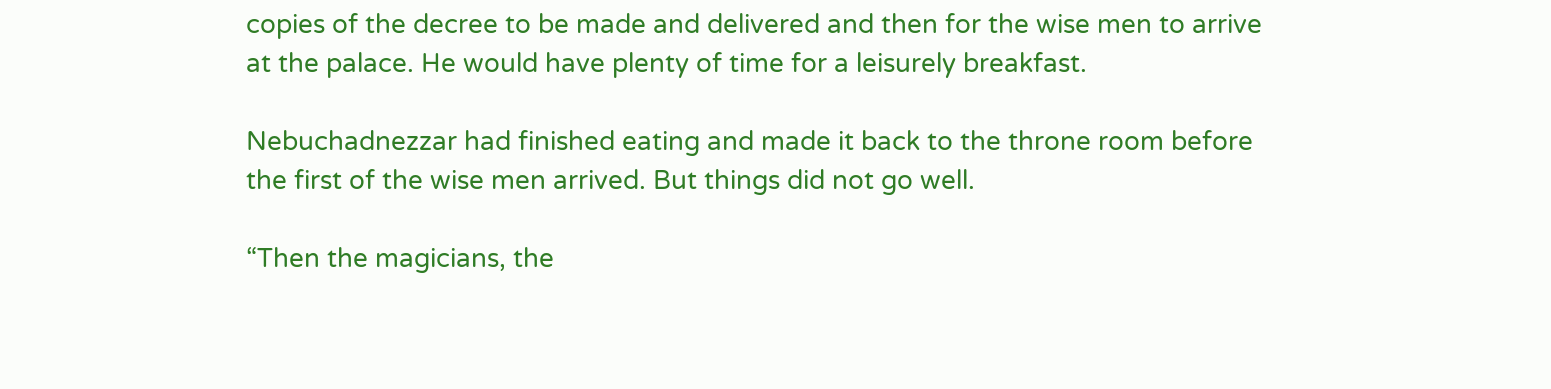copies of the decree to be made and delivered and then for the wise men to arrive at the palace. He would have plenty of time for a leisurely breakfast.

Nebuchadnezzar had finished eating and made it back to the throne room before the first of the wise men arrived. But things did not go well.

“Then the magicians, the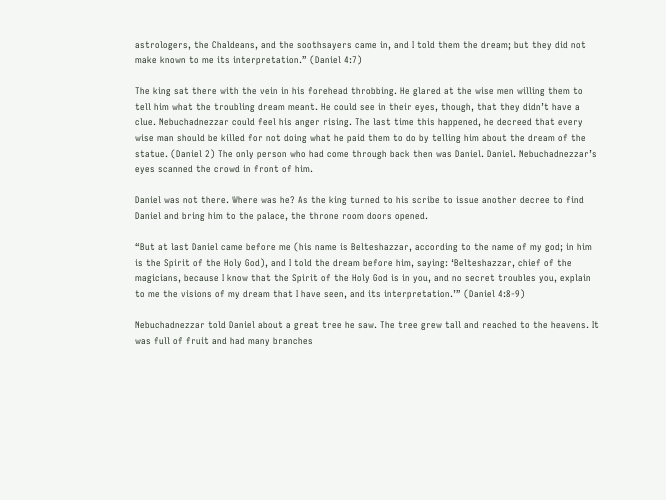astrologers, the Chaldeans, and the soothsayers came in, and I told them the dream; but they did not make known to me its interpretation.” (Daniel 4:7)

The king sat there with the vein in his forehead throbbing. He glared at the wise men willing them to tell him what the troubling dream meant. He could see in their eyes, though, that they didn’t have a clue. Nebuchadnezzar could feel his anger rising. The last time this happened, he decreed that every wise man should be killed for not doing what he paid them to do by telling him about the dream of the statue. (Daniel 2) The only person who had come through back then was Daniel. Daniel. Nebuchadnezzar’s eyes scanned the crowd in front of him.

Daniel was not there. Where was he? As the king turned to his scribe to issue another decree to find Daniel and bring him to the palace, the throne room doors opened.

“But at last Daniel came before me (his name is Belteshazzar, according to the name of my god; in him is the Spirit of the Holy God), and I told the dream before him, saying: ‘Belteshazzar, chief of the magicians, because I know that the Spirit of the Holy God is in you, and no secret troubles you, explain to me the visions of my dream that I have seen, and its interpretation.’” (Daniel 4:8-9)

Nebuchadnezzar told Daniel about a great tree he saw. The tree grew tall and reached to the heavens. It was full of fruit and had many branches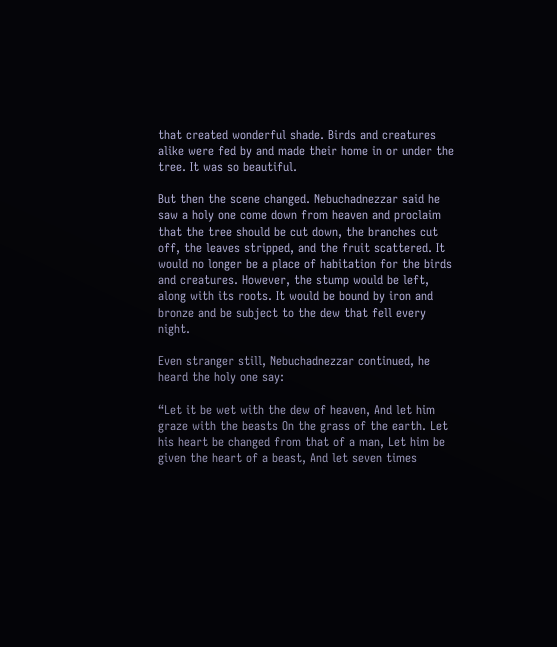that created wonderful shade. Birds and creatures alike were fed by and made their home in or under the tree. It was so beautiful.

But then the scene changed. Nebuchadnezzar said he saw a holy one come down from heaven and proclaim that the tree should be cut down, the branches cut off, the leaves stripped, and the fruit scattered. It would no longer be a place of habitation for the birds and creatures. However, the stump would be left, along with its roots. It would be bound by iron and bronze and be subject to the dew that fell every night.

Even stranger still, Nebuchadnezzar continued, he heard the holy one say:

“Let it be wet with the dew of heaven, And let him graze with the beasts On the grass of the earth. Let his heart be changed from that of a man, Let him be given the heart of a beast, And let seven times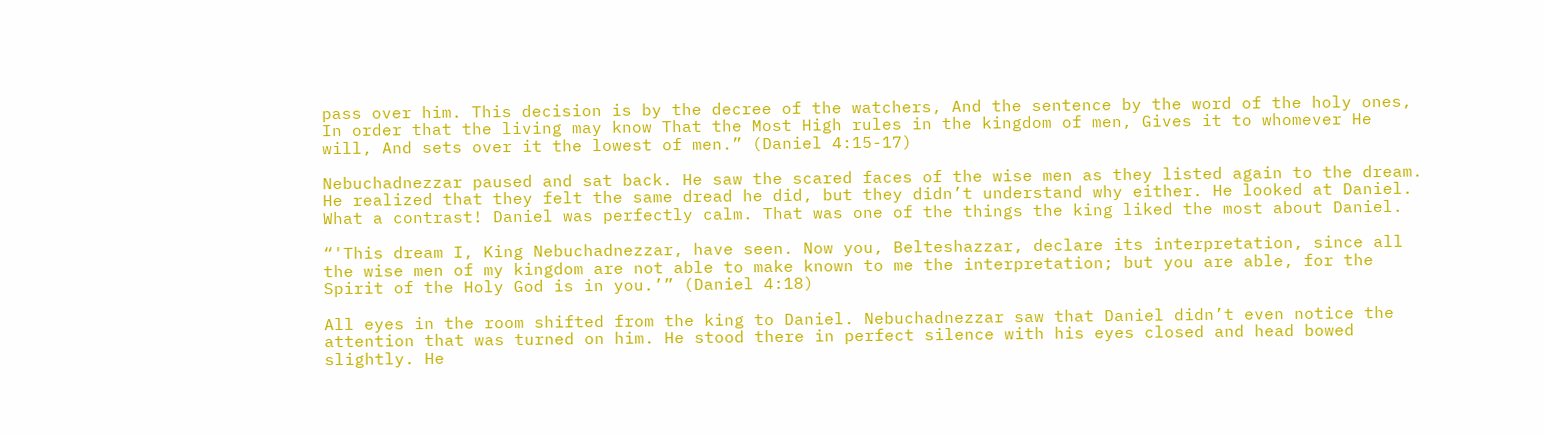pass over him. This decision is by the decree of the watchers, And the sentence by the word of the holy ones, In order that the living may know That the Most High rules in the kingdom of men, Gives it to whomever He will, And sets over it the lowest of men.” (Daniel 4:15-17)

Nebuchadnezzar paused and sat back. He saw the scared faces of the wise men as they listed again to the dream. He realized that they felt the same dread he did, but they didn’t understand why either. He looked at Daniel. What a contrast! Daniel was perfectly calm. That was one of the things the king liked the most about Daniel.

“'This dream I, King Nebuchadnezzar, have seen. Now you, Belteshazzar, declare its interpretation, since all the wise men of my kingdom are not able to make known to me the interpretation; but you are able, for the Spirit of the Holy God is in you.’” (Daniel 4:18)

All eyes in the room shifted from the king to Daniel. Nebuchadnezzar saw that Daniel didn’t even notice the attention that was turned on him. He stood there in perfect silence with his eyes closed and head bowed slightly. He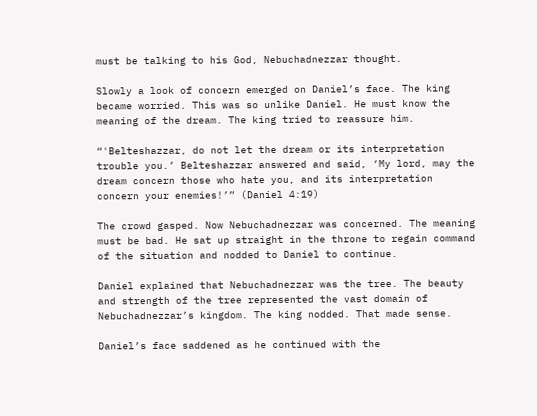must be talking to his God, Nebuchadnezzar thought.

Slowly a look of concern emerged on Daniel’s face. The king became worried. This was so unlike Daniel. He must know the meaning of the dream. The king tried to reassure him.

“'Belteshazzar, do not let the dream or its interpretation trouble you.’ Belteshazzar answered and said, ‘My lord, may the dream concern those who hate you, and its interpretation concern your enemies!’” (Daniel 4:19)

The crowd gasped. Now Nebuchadnezzar was concerned. The meaning must be bad. He sat up straight in the throne to regain command of the situation and nodded to Daniel to continue.

Daniel explained that Nebuchadnezzar was the tree. The beauty and strength of the tree represented the vast domain of Nebuchadnezzar’s kingdom. The king nodded. That made sense.

Daniel’s face saddened as he continued with the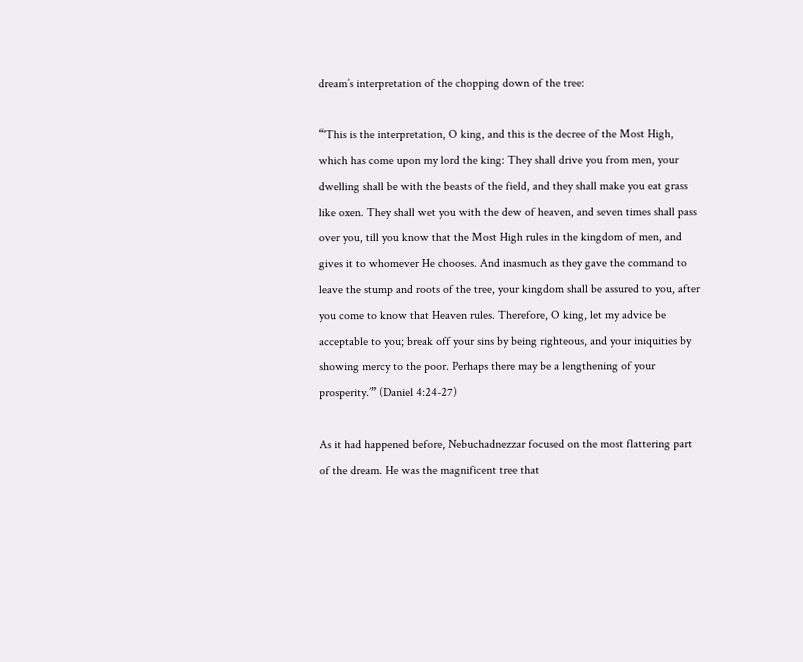dream’s interpretation of the chopping down of the tree:

“'This is the interpretation, O king, and this is the decree of the Most High, which has come upon my lord the king: They shall drive you from men, your dwelling shall be with the beasts of the field, and they shall make you eat grass like oxen. They shall wet you with the dew of heaven, and seven times shall pass over you, till you know that the Most High rules in the kingdom of men, and gives it to whomever He chooses. And inasmuch as they gave the command to leave the stump and roots of the tree, your kingdom shall be assured to you, after you come to know that Heaven rules. Therefore, O king, let my advice be acceptable to you; break off your sins by being righteous, and your iniquities by showing mercy to the poor. Perhaps there may be a lengthening of your prosperity.’” (Daniel 4:24-27)

As it had happened before, Nebuchadnezzar focused on the most flattering part of the dream. He was the magnificent tree that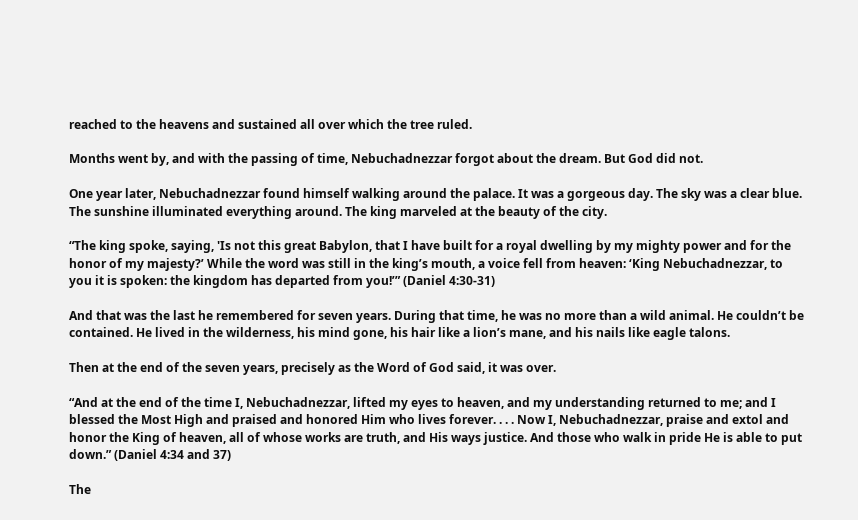reached to the heavens and sustained all over which the tree ruled.

Months went by, and with the passing of time, Nebuchadnezzar forgot about the dream. But God did not.

One year later, Nebuchadnezzar found himself walking around the palace. It was a gorgeous day. The sky was a clear blue. The sunshine illuminated everything around. The king marveled at the beauty of the city.

“The king spoke, saying, 'Is not this great Babylon, that I have built for a royal dwelling by my mighty power and for the honor of my majesty?’ While the word was still in the king’s mouth, a voice fell from heaven: ‘King Nebuchadnezzar, to you it is spoken: the kingdom has departed from you!’” (Daniel 4:30-31)

And that was the last he remembered for seven years. During that time, he was no more than a wild animal. He couldn’t be contained. He lived in the wilderness, his mind gone, his hair like a lion’s mane, and his nails like eagle talons.

Then at the end of the seven years, precisely as the Word of God said, it was over.

“And at the end of the time I, Nebuchadnezzar, lifted my eyes to heaven, and my understanding returned to me; and I blessed the Most High and praised and honored Him who lives forever. . . . Now I, Nebuchadnezzar, praise and extol and honor the King of heaven, all of whose works are truth, and His ways justice. And those who walk in pride He is able to put down.” (Daniel 4:34 and 37)

The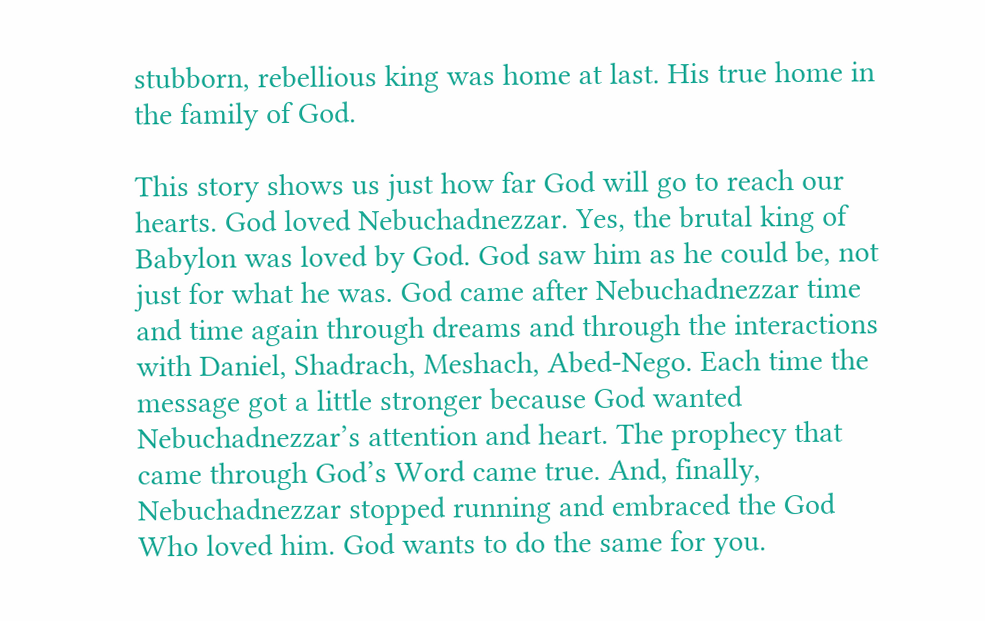stubborn, rebellious king was home at last. His true home in the family of God.

This story shows us just how far God will go to reach our hearts. God loved Nebuchadnezzar. Yes, the brutal king of Babylon was loved by God. God saw him as he could be, not just for what he was. God came after Nebuchadnezzar time and time again through dreams and through the interactions with Daniel, Shadrach, Meshach, Abed-Nego. Each time the message got a little stronger because God wanted Nebuchadnezzar’s attention and heart. The prophecy that came through God’s Word came true. And, finally, Nebuchadnezzar stopped running and embraced the God Who loved him. God wants to do the same for you.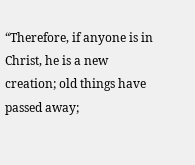“Therefore, if anyone is in Christ, he is a new creation; old things have passed away;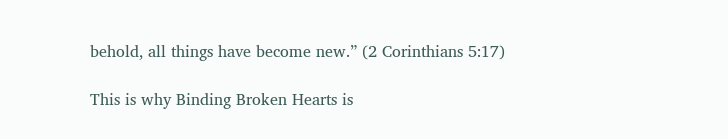behold, all things have become new.” (2 Corinthians 5:17)

This is why Binding Broken Hearts is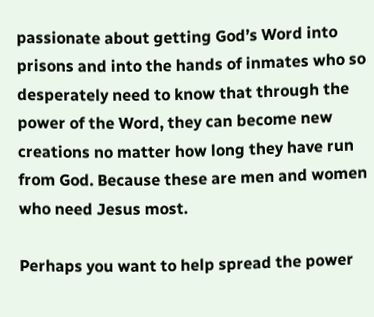passionate about getting God’s Word into prisons and into the hands of inmates who so desperately need to know that through the power of the Word, they can become new creations no matter how long they have run from God. Because these are men and women who need Jesus most.

Perhaps you want to help spread the power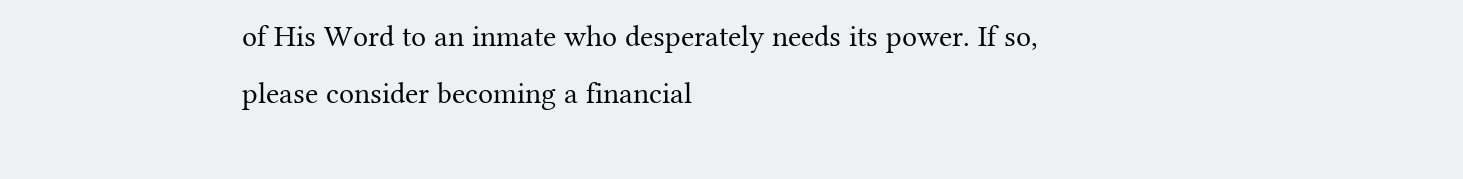of His Word to an inmate who desperately needs its power. If so, please consider becoming a financial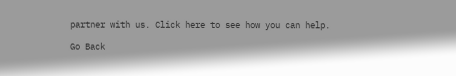partner with us. Click here to see how you can help.

Go Back